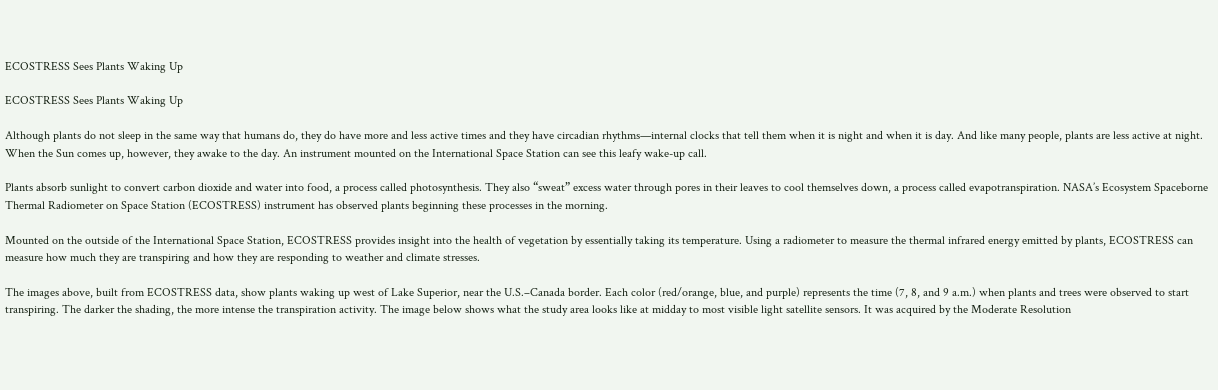ECOSTRESS Sees Plants Waking Up

ECOSTRESS Sees Plants Waking Up

Although plants do not sleep in the same way that humans do, they do have more and less active times and they have circadian rhythms—internal clocks that tell them when it is night and when it is day. And like many people, plants are less active at night. When the Sun comes up, however, they awake to the day. An instrument mounted on the International Space Station can see this leafy wake-up call.

Plants absorb sunlight to convert carbon dioxide and water into food, a process called photosynthesis. They also “sweat” excess water through pores in their leaves to cool themselves down, a process called evapotranspiration. NASA’s Ecosystem Spaceborne Thermal Radiometer on Space Station (ECOSTRESS) instrument has observed plants beginning these processes in the morning.

Mounted on the outside of the International Space Station, ECOSTRESS provides insight into the health of vegetation by essentially taking its temperature. Using a radiometer to measure the thermal infrared energy emitted by plants, ECOSTRESS can measure how much they are transpiring and how they are responding to weather and climate stresses.

The images above, built from ECOSTRESS data, show plants waking up west of Lake Superior, near the U.S.–Canada border. Each color (red/orange, blue, and purple) represents the time (7, 8, and 9 a.m.) when plants and trees were observed to start transpiring. The darker the shading, the more intense the transpiration activity. The image below shows what the study area looks like at midday to most visible light satellite sensors. It was acquired by the Moderate Resolution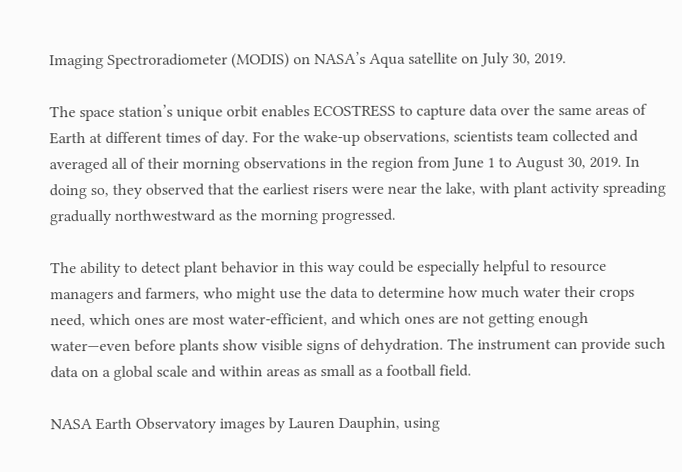Imaging Spectroradiometer (MODIS) on NASA’s Aqua satellite on July 30, 2019.

The space station’s unique orbit enables ECOSTRESS to capture data over the same areas of Earth at different times of day. For the wake-up observations, scientists team collected and averaged all of their morning observations in the region from June 1 to August 30, 2019. In doing so, they observed that the earliest risers were near the lake, with plant activity spreading gradually northwestward as the morning progressed.

The ability to detect plant behavior in this way could be especially helpful to resource managers and farmers, who might use the data to determine how much water their crops need, which ones are most water-efficient, and which ones are not getting enough water—even before plants show visible signs of dehydration. The instrument can provide such data on a global scale and within areas as small as a football field.

NASA Earth Observatory images by Lauren Dauphin, using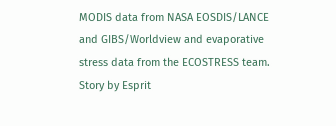MODIS data from NASA EOSDIS/LANCE and GIBS/Worldview and evaporative stress data from the ECOSTRESS team. Story by Esprit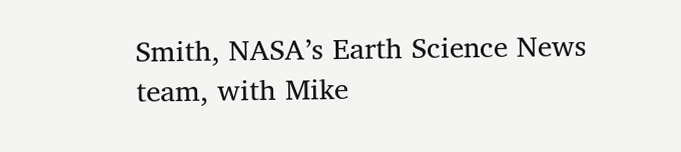Smith, NASA’s Earth Science News team, with Mike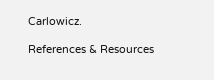Carlowicz.

References & Resources